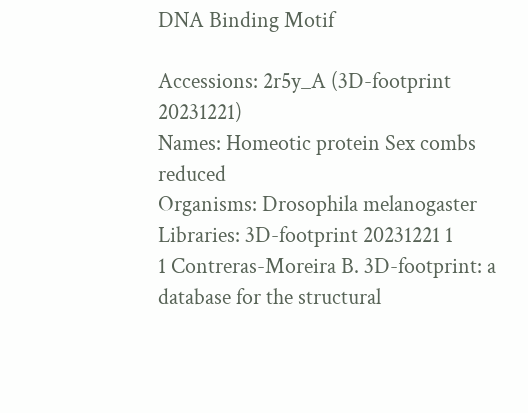DNA Binding Motif

Accessions: 2r5y_A (3D-footprint 20231221)
Names: Homeotic protein Sex combs reduced
Organisms: Drosophila melanogaster
Libraries: 3D-footprint 20231221 1
1 Contreras-Moreira B. 3D-footprint: a database for the structural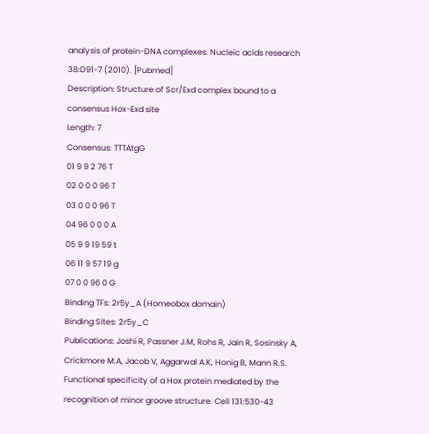analysis of protein-DNA complexes. Nucleic acids research 38:D91-7 (2010). [Pubmed]
Description: Structure of Scr/Exd complex bound to a consensus Hox-Exd site
Length: 7
Consensus: TTTAtgG
01 9 9 2 76 T
02 0 0 0 96 T
03 0 0 0 96 T
04 96 0 0 0 A
05 9 9 19 59 t
06 11 9 57 19 g
07 0 0 96 0 G
Binding TFs: 2r5y_A (Homeobox domain)
Binding Sites: 2r5y_C
Publications: Joshi R, Passner J.M, Rohs R, Jain R, Sosinsky A, Crickmore M.A, Jacob V, Aggarwal A.K, Honig B, Mann R.S. Functional specificity of a Hox protein mediated by the recognition of minor groove structure. Cell 131:530-43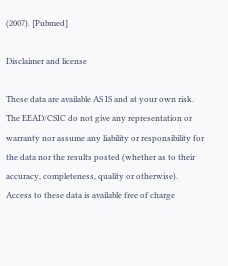(2007). [Pubmed]

Disclaimer and license

These data are available AS IS and at your own risk. The EEAD/CSIC do not give any representation or warranty nor assume any liability or responsibility for the data nor the results posted (whether as to their accuracy, completeness, quality or otherwise). Access to these data is available free of charge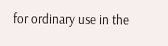for ordinary use in the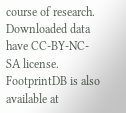course of research. Downloaded data have CC-BY-NC-SA license. FootprintDB is also available at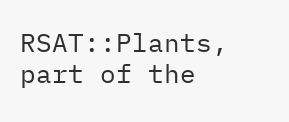RSAT::Plants, part of the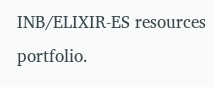INB/ELIXIR-ES resources portfolio.